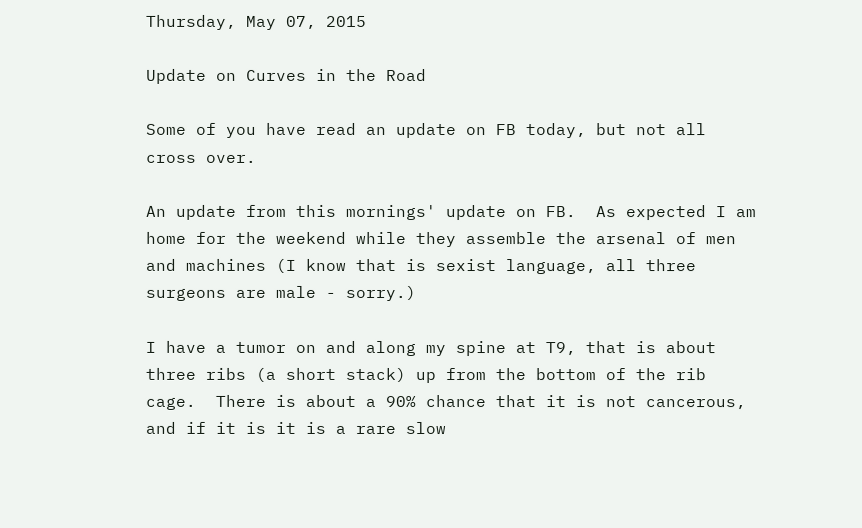Thursday, May 07, 2015

Update on Curves in the Road

Some of you have read an update on FB today, but not all cross over.

An update from this mornings' update on FB.  As expected I am home for the weekend while they assemble the arsenal of men and machines (I know that is sexist language, all three surgeons are male - sorry.)

I have a tumor on and along my spine at T9, that is about three ribs (a short stack) up from the bottom of the rib cage.  There is about a 90% chance that it is not cancerous, and if it is it is a rare slow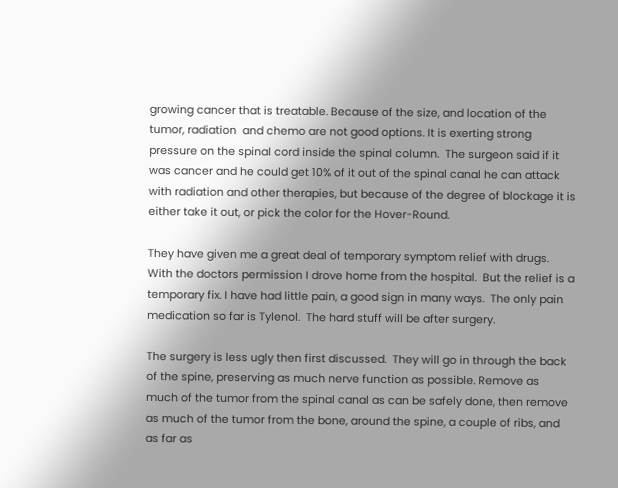growing cancer that is treatable. Because of the size, and location of the tumor, radiation  and chemo are not good options. It is exerting strong pressure on the spinal cord inside the spinal column.  The surgeon said if it was cancer and he could get 10% of it out of the spinal canal he can attack with radiation and other therapies, but because of the degree of blockage it is either take it out, or pick the color for the Hover-Round.

They have given me a great deal of temporary symptom relief with drugs. With the doctors permission I drove home from the hospital.  But the relief is a temporary fix. I have had little pain, a good sign in many ways.  The only pain medication so far is Tylenol.  The hard stuff will be after surgery.

The surgery is less ugly then first discussed.  They will go in through the back of the spine, preserving as much nerve function as possible. Remove as much of the tumor from the spinal canal as can be safely done, then remove as much of the tumor from the bone, around the spine, a couple of ribs, and as far as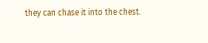they can chase it into the chest.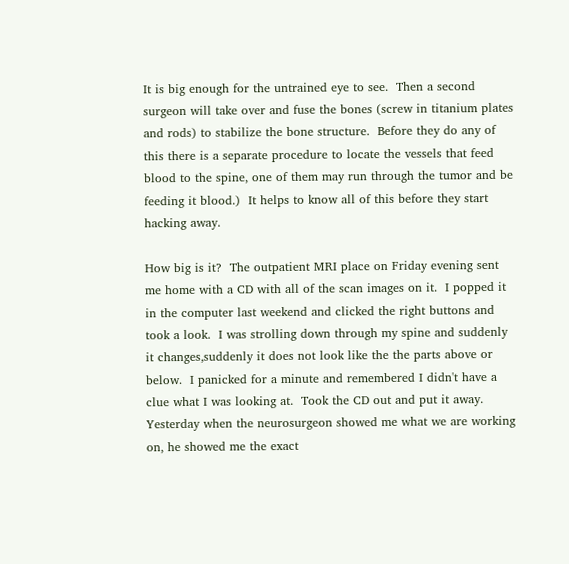It is big enough for the untrained eye to see.  Then a second surgeon will take over and fuse the bones (screw in titanium plates and rods) to stabilize the bone structure.  Before they do any of this there is a separate procedure to locate the vessels that feed blood to the spine, one of them may run through the tumor and be feeding it blood.)  It helps to know all of this before they start hacking away.

How big is it?  The outpatient MRI place on Friday evening sent me home with a CD with all of the scan images on it.  I popped it in the computer last weekend and clicked the right buttons and took a look.  I was strolling down through my spine and suddenly it changes,suddenly it does not look like the the parts above or below.  I panicked for a minute and remembered I didn't have a clue what I was looking at.  Took the CD out and put it away.  Yesterday when the neurosurgeon showed me what we are working on, he showed me the exact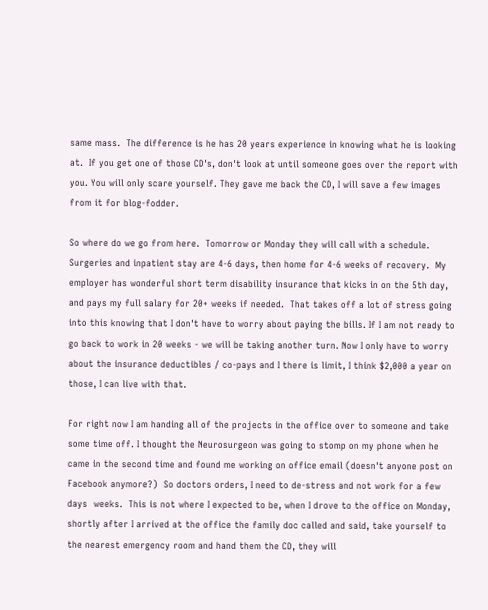same mass.  The difference is he has 20 years experience in knowing what he is looking at.  If you get one of those CD's, don't look at until someone goes over the report with you. You will only scare yourself. They gave me back the CD, I will save a few images from it for blog-fodder.

So where do we go from here.  Tomorrow or Monday they will call with a schedule.  Surgeries and inpatient stay are 4-6 days, then home for 4-6 weeks of recovery.  My employer has wonderful short term disability insurance that kicks in on the 5th day, and pays my full salary for 20+ weeks if needed.  That takes off a lot of stress going into this knowing that I don't have to worry about paying the bills. If I am not ready to go back to work in 20 weeks - we will be taking another turn. Now I only have to worry about the insurance deductibles / co-pays and I there is limit, I think $2,000 a year on those, I can live with that.

For right now I am handing all of the projects in the office over to someone and take some time off. I thought the Neurosurgeon was going to stomp on my phone when he came in the second time and found me working on office email (doesn't anyone post on Facebook anymore?)  So doctors orders, I need to de-stress and not work for a few days  weeks.  This is not where I expected to be, when I drove to the office on Monday, shortly after I arrived at the office the family doc called and said, take yourself to the nearest emergency room and hand them the CD, they will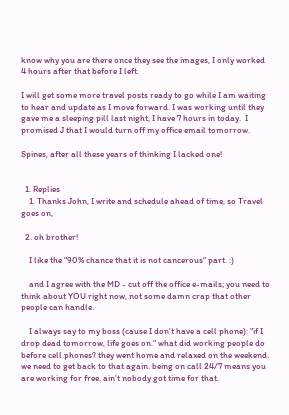know why you are there once they see the images, I only worked 4 hours after that before I left.

I will get some more travel posts ready to go while I am waiting to hear and update as I move forward. I was working until they gave me a sleeping pill last night, I have 7 hours in today.  I promised J that I would turn off my office email tomorrow.

Spines, after all these years of thinking I lacked one!


  1. Replies
    1. Thanks John, I write and schedule ahead of time, so Travel goes on,

  2. oh brother!

    I like the "90% chance that it is not cancerous" part. :)

    and I agree with the MD - cut off the office e-mails; you need to think about YOU right now, not some damn crap that other people can handle.

    I always say to my boss (cause I don't have a cell phone): "if I drop dead tomorrow, life goes on." what did working people do before cell phones? they went home and relaxed on the weekend. we need to get back to that again. being on call 24/7 means you are working for free. ain't nobody got time for that.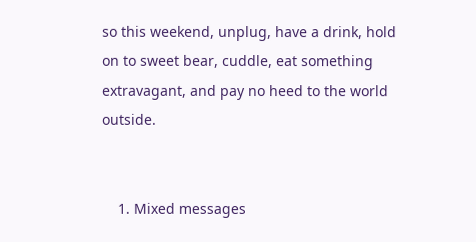so this weekend, unplug, have a drink, hold on to sweet bear, cuddle, eat something extravagant, and pay no heed to the world outside.


    1. Mixed messages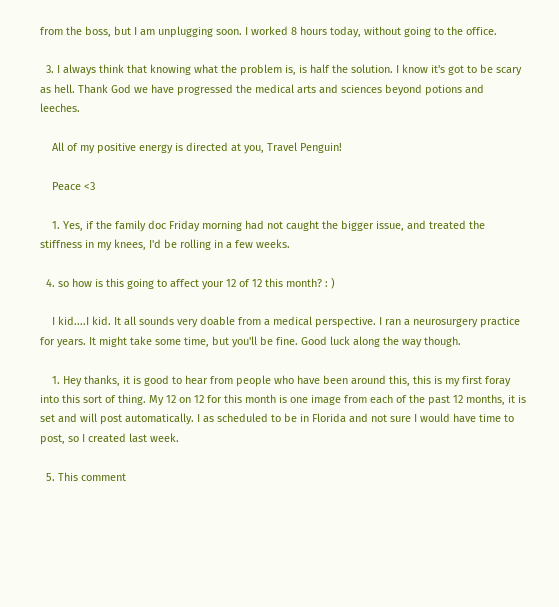from the boss, but I am unplugging soon. I worked 8 hours today, without going to the office.

  3. I always think that knowing what the problem is, is half the solution. I know it's got to be scary as hell. Thank God we have progressed the medical arts and sciences beyond potions and leeches.

    All of my positive energy is directed at you, Travel Penguin!

    Peace <3

    1. Yes, if the family doc Friday morning had not caught the bigger issue, and treated the stiffness in my knees, I'd be rolling in a few weeks.

  4. so how is this going to affect your 12 of 12 this month? : )

    I kid....I kid. It all sounds very doable from a medical perspective. I ran a neurosurgery practice for years. It might take some time, but you'll be fine. Good luck along the way though.

    1. Hey thanks, it is good to hear from people who have been around this, this is my first foray into this sort of thing. My 12 on 12 for this month is one image from each of the past 12 months, it is set and will post automatically. I as scheduled to be in Florida and not sure I would have time to post, so I created last week.

  5. This comment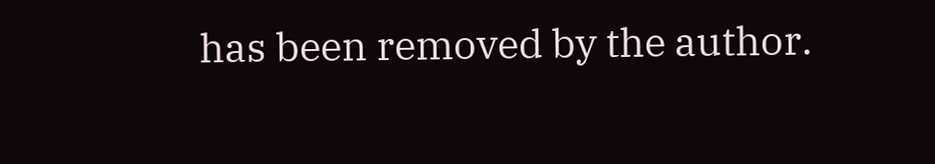has been removed by the author.